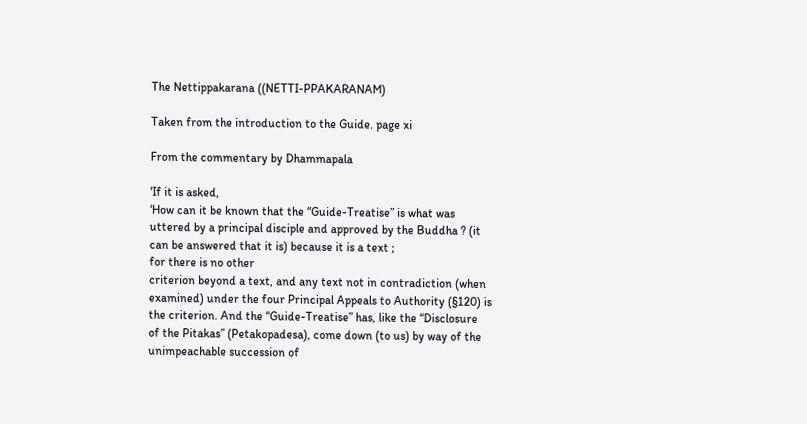The Nettippakarana ((NETTI-PPAKARANAM)

Taken from the introduction to the Guide. page xi

From the commentary by Dhammapala

'If it is asked,
‘How can it be known that the “Guide-Treatise” is what was
uttered by a principal disciple and approved by the Buddha ? (it
can be answered that it is) because it is a text ;
for there is no other
criterion beyond a text, and any text not in contradiction (when
examined) under the four Principal Appeals to Authority (§120) is
the criterion. And the “Guide-Treatise” has, like the “Disclosure
of the Pitakas” (Petakopadesa), come down (to us) by way of the
unimpeachable succession of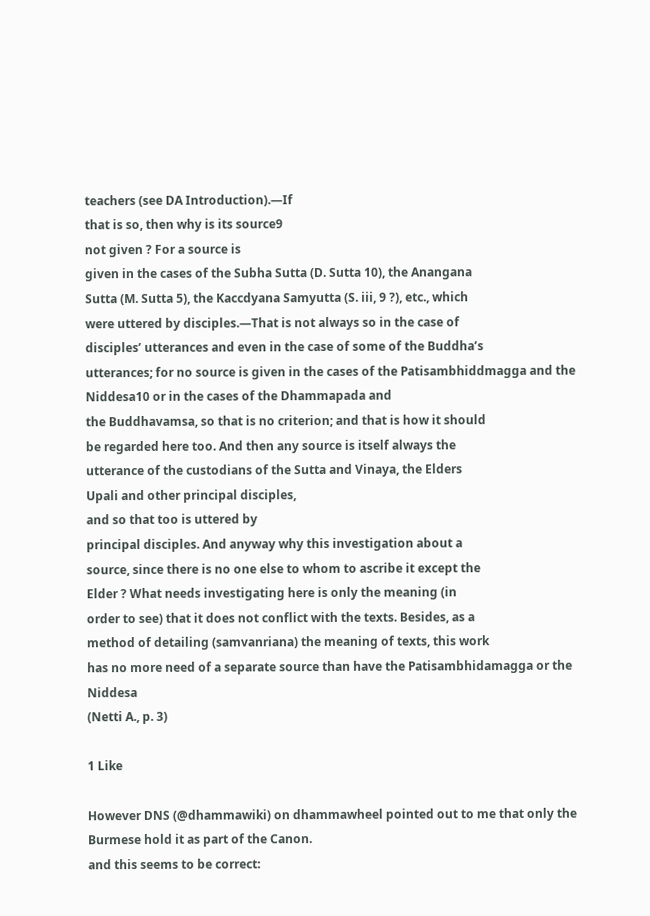teachers (see DA Introduction).—If
that is so, then why is its source9
not given ? For a source is
given in the cases of the Subha Sutta (D. Sutta 10), the Anangana
Sutta (M. Sutta 5), the Kaccdyana Samyutta (S. iii, 9 ?), etc., which
were uttered by disciples.—That is not always so in the case of
disciples’ utterances and even in the case of some of the Buddha’s
utterances; for no source is given in the cases of the Patisambhiddmagga and the Niddesa10 or in the cases of the Dhammapada and
the Buddhavamsa, so that is no criterion; and that is how it should
be regarded here too. And then any source is itself always the
utterance of the custodians of the Sutta and Vinaya, the Elders
Upali and other principal disciples,
and so that too is uttered by
principal disciples. And anyway why this investigation about a
source, since there is no one else to whom to ascribe it except the
Elder ? What needs investigating here is only the meaning (in
order to see) that it does not conflict with the texts. Besides, as a
method of detailing (samvanriana) the meaning of texts, this work
has no more need of a separate source than have the Patisambhidamagga or the Niddesa
(Netti A., p. 3)

1 Like

However DNS (@dhammawiki) on dhammawheel pointed out to me that only the Burmese hold it as part of the Canon.
and this seems to be correct: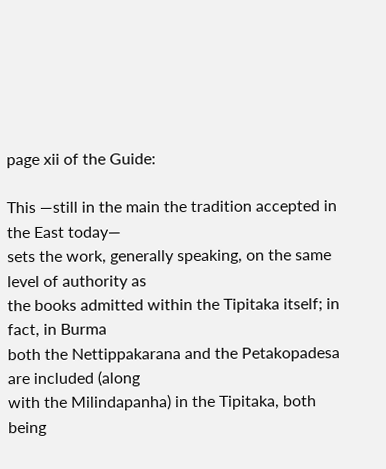page xii of the Guide:

This —still in the main the tradition accepted in the East today—
sets the work, generally speaking, on the same level of authority as
the books admitted within the Tipitaka itself; in fact, in Burma
both the Nettippakarana and the Petakopadesa are included (along
with the Milindapanha) in the Tipitaka, both being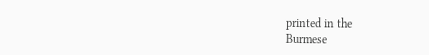printed in the
Burmese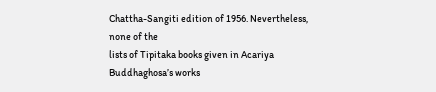Chattha-Sangiti edition of 1956. Nevertheless, none of the
lists of Tipitaka books given in Acariya Buddhaghosa’s works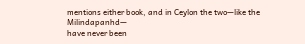mentions either book, and in Ceylon the two—like the Milindapanhd—
have never been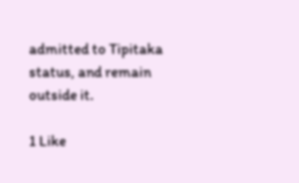admitted to Tipitaka status, and remain outside it.

1 Like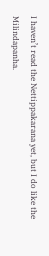I haven’t read the Nettippakarana yet, but I do like the Milindapanha.